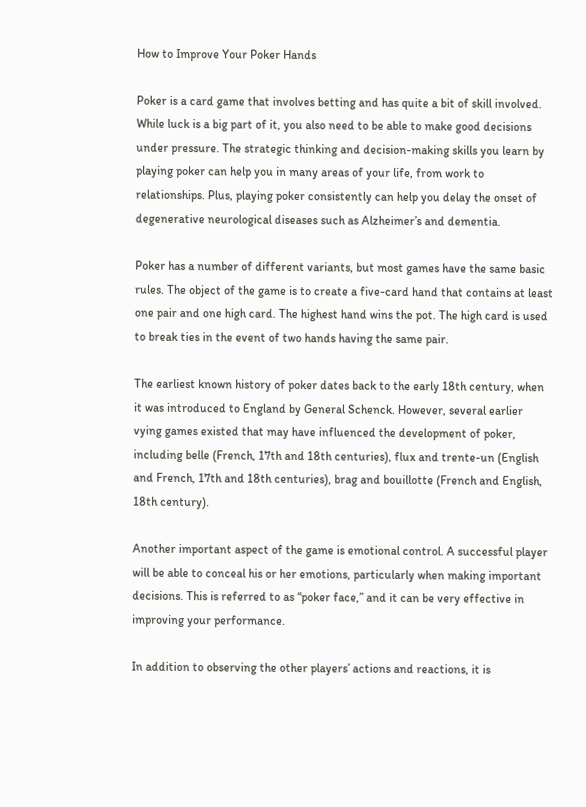How to Improve Your Poker Hands

Poker is a card game that involves betting and has quite a bit of skill involved. While luck is a big part of it, you also need to be able to make good decisions under pressure. The strategic thinking and decision-making skills you learn by playing poker can help you in many areas of your life, from work to relationships. Plus, playing poker consistently can help you delay the onset of degenerative neurological diseases such as Alzheimer’s and dementia.

Poker has a number of different variants, but most games have the same basic rules. The object of the game is to create a five-card hand that contains at least one pair and one high card. The highest hand wins the pot. The high card is used to break ties in the event of two hands having the same pair.

The earliest known history of poker dates back to the early 18th century, when it was introduced to England by General Schenck. However, several earlier vying games existed that may have influenced the development of poker, including belle (French, 17th and 18th centuries), flux and trente-un (English and French, 17th and 18th centuries), brag and bouillotte (French and English, 18th century).

Another important aspect of the game is emotional control. A successful player will be able to conceal his or her emotions, particularly when making important decisions. This is referred to as “poker face,” and it can be very effective in improving your performance.

In addition to observing the other players’ actions and reactions, it is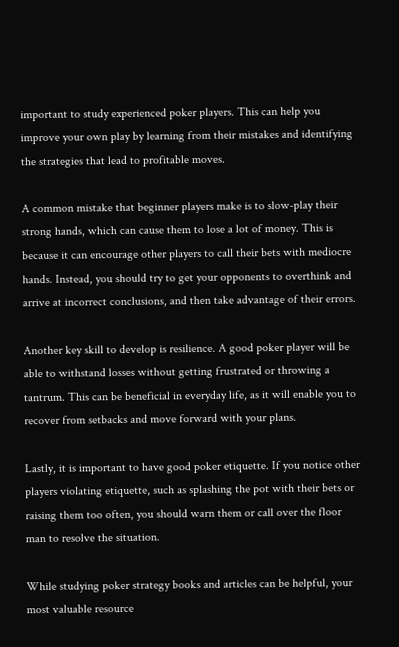important to study experienced poker players. This can help you improve your own play by learning from their mistakes and identifying the strategies that lead to profitable moves.

A common mistake that beginner players make is to slow-play their strong hands, which can cause them to lose a lot of money. This is because it can encourage other players to call their bets with mediocre hands. Instead, you should try to get your opponents to overthink and arrive at incorrect conclusions, and then take advantage of their errors.

Another key skill to develop is resilience. A good poker player will be able to withstand losses without getting frustrated or throwing a tantrum. This can be beneficial in everyday life, as it will enable you to recover from setbacks and move forward with your plans.

Lastly, it is important to have good poker etiquette. If you notice other players violating etiquette, such as splashing the pot with their bets or raising them too often, you should warn them or call over the floor man to resolve the situation.

While studying poker strategy books and articles can be helpful, your most valuable resource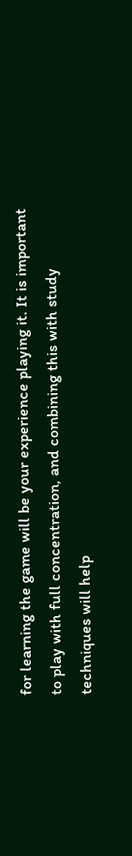for learning the game will be your experience playing it. It is important to play with full concentration, and combining this with study techniques will help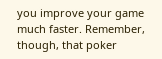you improve your game much faster. Remember, though, that poker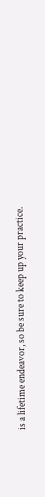is a lifetime endeavor, so be sure to keep up your practice.